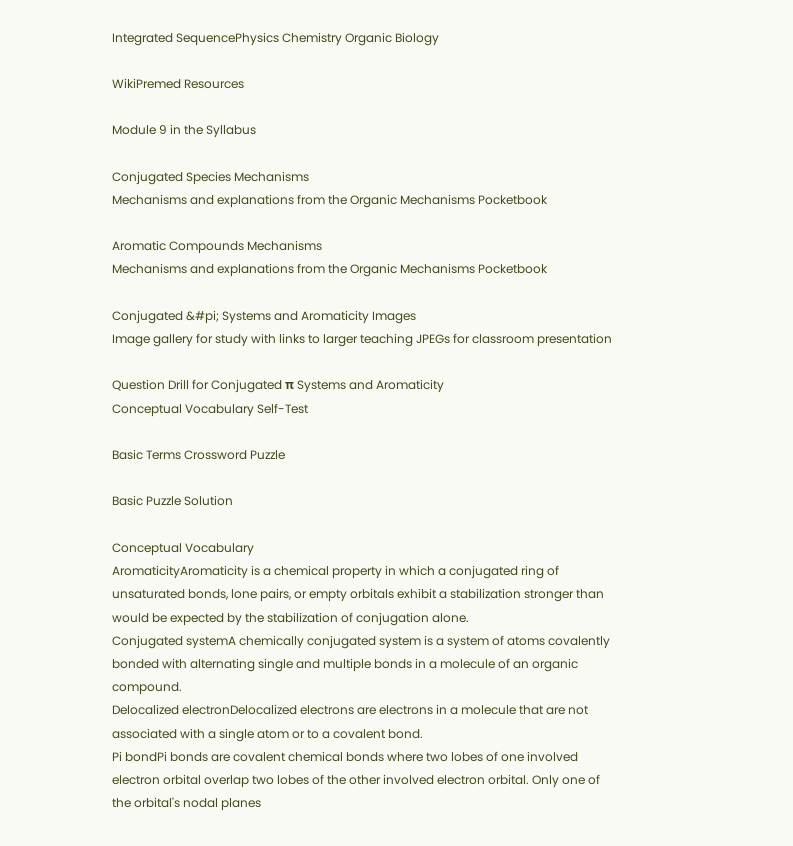Integrated SequencePhysics Chemistry Organic Biology

WikiPremed Resources

Module 9 in the Syllabus

Conjugated Species Mechanisms
Mechanisms and explanations from the Organic Mechanisms Pocketbook

Aromatic Compounds Mechanisms
Mechanisms and explanations from the Organic Mechanisms Pocketbook

Conjugated &#pi; Systems and Aromaticity Images
Image gallery for study with links to larger teaching JPEGs for classroom presentation

Question Drill for Conjugated π Systems and Aromaticity
Conceptual Vocabulary Self-Test

Basic Terms Crossword Puzzle

Basic Puzzle Solution

Conceptual Vocabulary
AromaticityAromaticity is a chemical property in which a conjugated ring of unsaturated bonds, lone pairs, or empty orbitals exhibit a stabilization stronger than would be expected by the stabilization of conjugation alone.
Conjugated systemA chemically conjugated system is a system of atoms covalently bonded with alternating single and multiple bonds in a molecule of an organic compound.
Delocalized electronDelocalized electrons are electrons in a molecule that are not associated with a single atom or to a covalent bond.
Pi bondPi bonds are covalent chemical bonds where two lobes of one involved electron orbital overlap two lobes of the other involved electron orbital. Only one of the orbital's nodal planes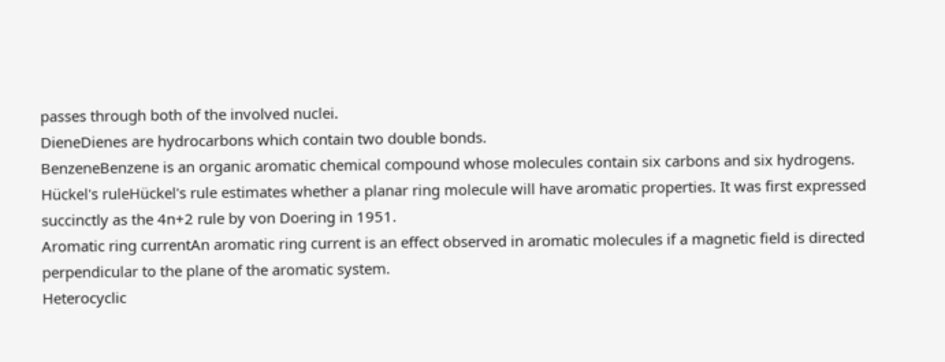passes through both of the involved nuclei.
DieneDienes are hydrocarbons which contain two double bonds.
BenzeneBenzene is an organic aromatic chemical compound whose molecules contain six carbons and six hydrogens.
Hückel's ruleHückel's rule estimates whether a planar ring molecule will have aromatic properties. It was first expressed succinctly as the 4n+2 rule by von Doering in 1951.
Aromatic ring currentAn aromatic ring current is an effect observed in aromatic molecules if a magnetic field is directed perpendicular to the plane of the aromatic system.
Heterocyclic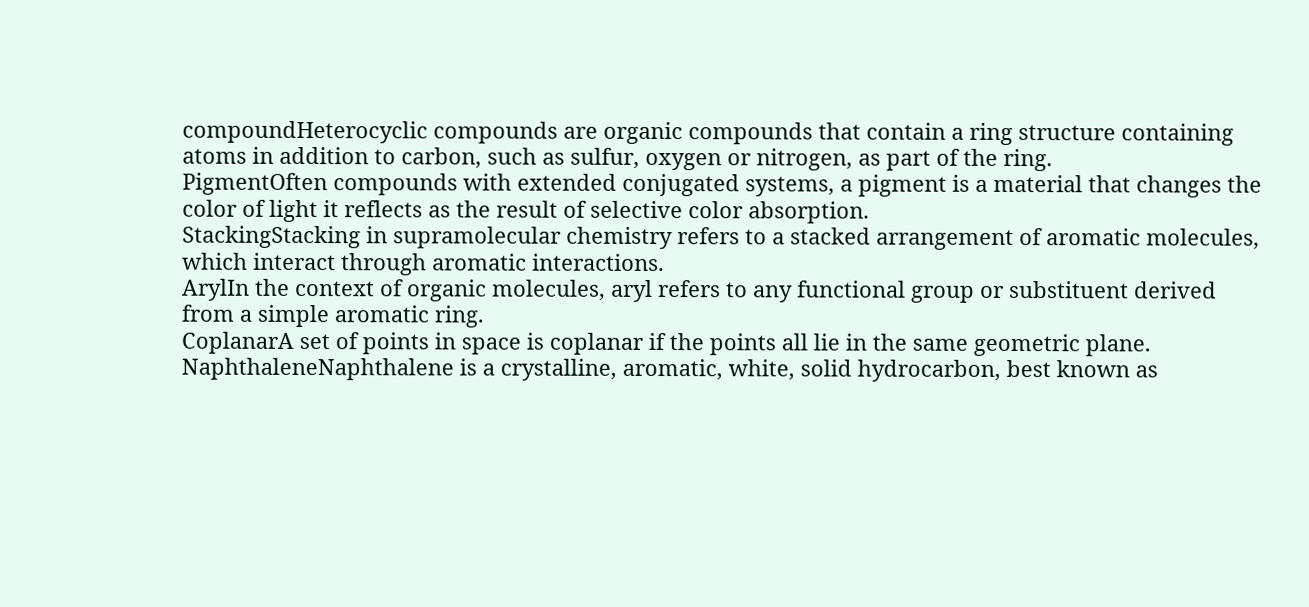compoundHeterocyclic compounds are organic compounds that contain a ring structure containing atoms in addition to carbon, such as sulfur, oxygen or nitrogen, as part of the ring.
PigmentOften compounds with extended conjugated systems, a pigment is a material that changes the color of light it reflects as the result of selective color absorption.
StackingStacking in supramolecular chemistry refers to a stacked arrangement of aromatic molecules, which interact through aromatic interactions.
ArylIn the context of organic molecules, aryl refers to any functional group or substituent derived from a simple aromatic ring.
CoplanarA set of points in space is coplanar if the points all lie in the same geometric plane.
NaphthaleneNaphthalene is a crystalline, aromatic, white, solid hydrocarbon, best known as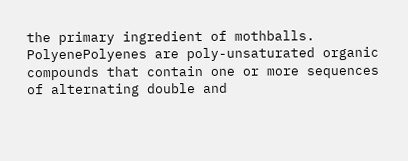the primary ingredient of mothballs.
PolyenePolyenes are poly-unsaturated organic compounds that contain one or more sequences of alternating double and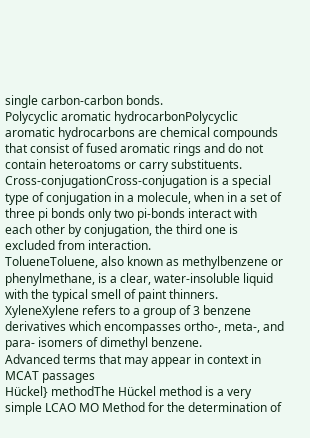single carbon-carbon bonds.
Polycyclic aromatic hydrocarbonPolycyclic aromatic hydrocarbons are chemical compounds that consist of fused aromatic rings and do not contain heteroatoms or carry substituents.
Cross-conjugationCross-conjugation is a special type of conjugation in a molecule, when in a set of three pi bonds only two pi-bonds interact with each other by conjugation, the third one is excluded from interaction.
TolueneToluene, also known as methylbenzene or phenylmethane, is a clear, water-insoluble liquid with the typical smell of paint thinners.
XyleneXylene refers to a group of 3 benzene derivatives which encompasses ortho-, meta-, and para- isomers of dimethyl benzene.
Advanced terms that may appear in context in MCAT passages
Hückel} methodThe Hückel method is a very simple LCAO MO Method for the determination of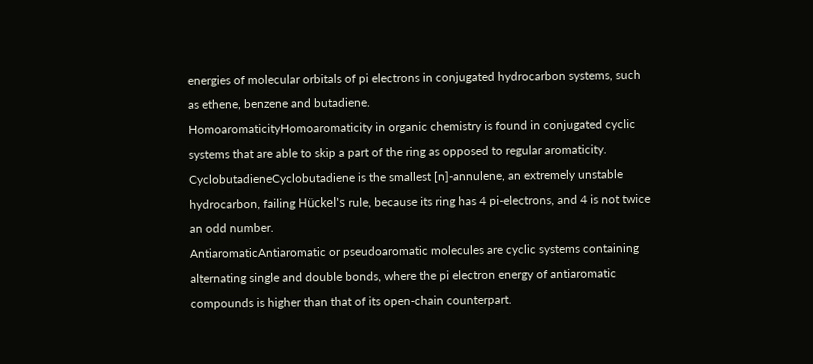energies of molecular orbitals of pi electrons in conjugated hydrocarbon systems, such as ethene, benzene and butadiene.
HomoaromaticityHomoaromaticity in organic chemistry is found in conjugated cyclic systems that are able to skip a part of the ring as opposed to regular aromaticity.
CyclobutadieneCyclobutadiene is the smallest [n]-annulene, an extremely unstable hydrocarbon, failing Hückel's rule, because its ring has 4 pi-electrons, and 4 is not twice an odd number.
AntiaromaticAntiaromatic or pseudoaromatic molecules are cyclic systems containing alternating single and double bonds, where the pi electron energy of antiaromatic compounds is higher than that of its open-chain counterpart.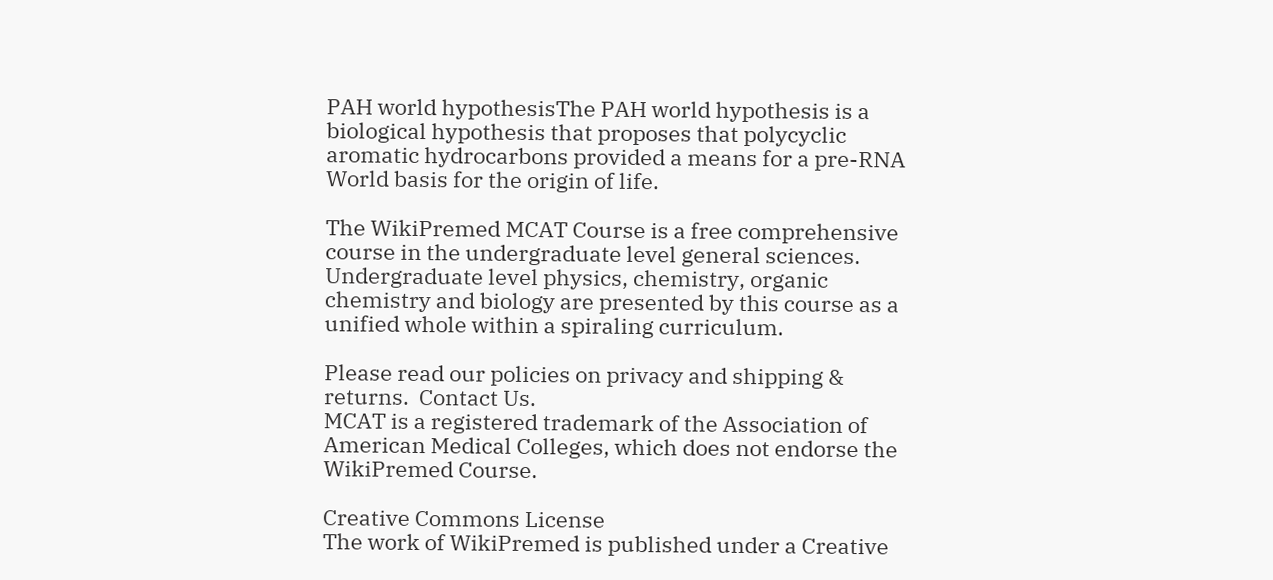PAH world hypothesisThe PAH world hypothesis is a biological hypothesis that proposes that polycyclic aromatic hydrocarbons provided a means for a pre-RNA World basis for the origin of life.

The WikiPremed MCAT Course is a free comprehensive course in the undergraduate level general sciences. Undergraduate level physics, chemistry, organic chemistry and biology are presented by this course as a unified whole within a spiraling curriculum.

Please read our policies on privacy and shipping & returns.  Contact Us.
MCAT is a registered trademark of the Association of American Medical Colleges, which does not endorse the WikiPremed Course.

Creative Commons License
The work of WikiPremed is published under a Creative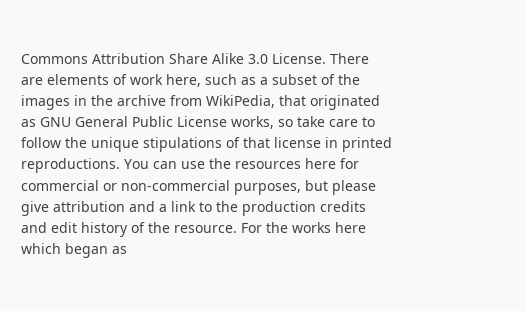Commons Attribution Share Alike 3.0 License. There are elements of work here, such as a subset of the images in the archive from WikiPedia, that originated as GNU General Public License works, so take care to follow the unique stipulations of that license in printed reproductions. You can use the resources here for commercial or non-commercial purposes, but please give attribution and a link to the production credits and edit history of the resource. For the works here which began as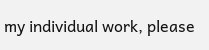my individual work, please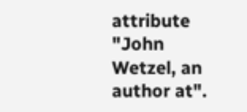attribute "John Wetzel, an author at".